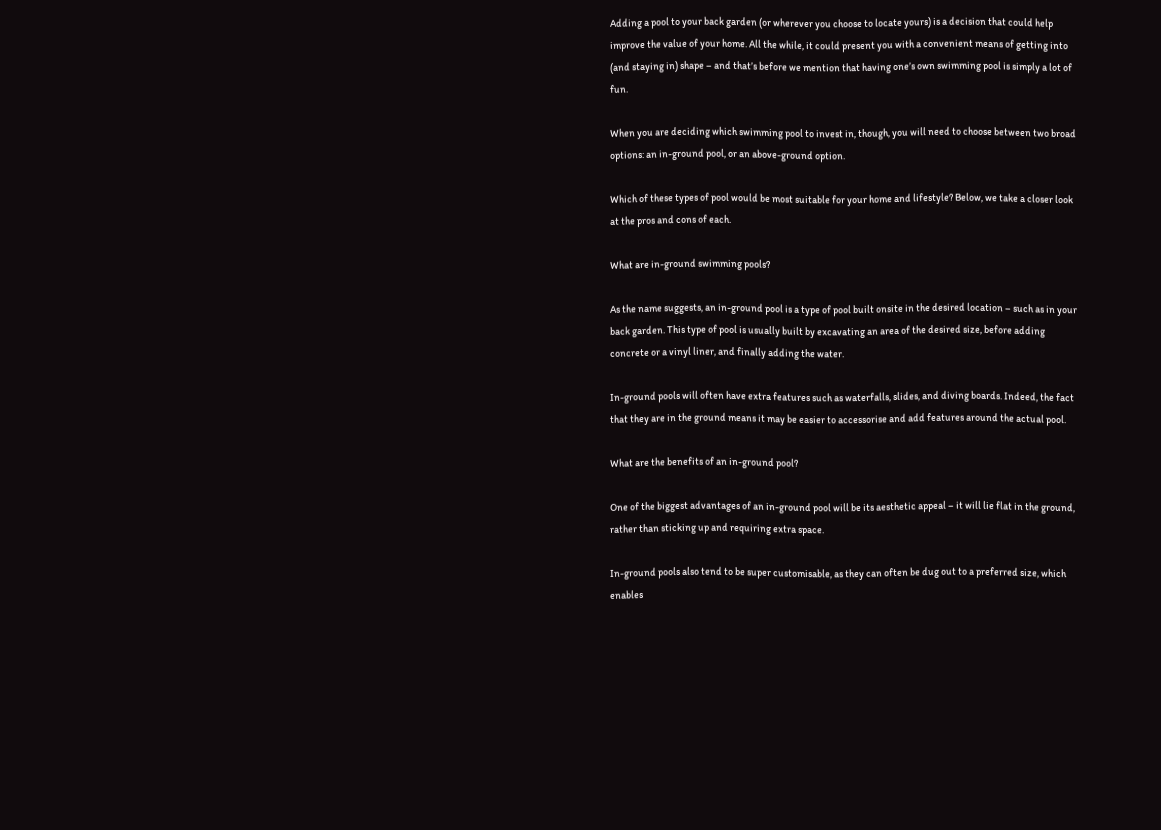Adding a pool to your back garden (or wherever you choose to locate yours) is a decision that could help improve the value of your home. All the while, it could present you with a convenient means of getting into (and staying in) shape – and that’s before we mention that having one’s own swimming pool is simply a lot of fun.

When you are deciding which swimming pool to invest in, though, you will need to choose between two broad options: an in-ground pool, or an above-ground option.

Which of these types of pool would be most suitable for your home and lifestyle? Below, we take a closer look at the pros and cons of each.

What are in-ground swimming pools?

As the name suggests, an in-ground pool is a type of pool built onsite in the desired location – such as in your back garden. This type of pool is usually built by excavating an area of the desired size, before adding concrete or a vinyl liner, and finally adding the water.

In-ground pools will often have extra features such as waterfalls, slides, and diving boards. Indeed, the fact that they are in the ground means it may be easier to accessorise and add features around the actual pool.

What are the benefits of an in-ground pool?

One of the biggest advantages of an in-ground pool will be its aesthetic appeal – it will lie flat in the ground, rather than sticking up and requiring extra space.

In-ground pools also tend to be super customisable, as they can often be dug out to a preferred size, which enables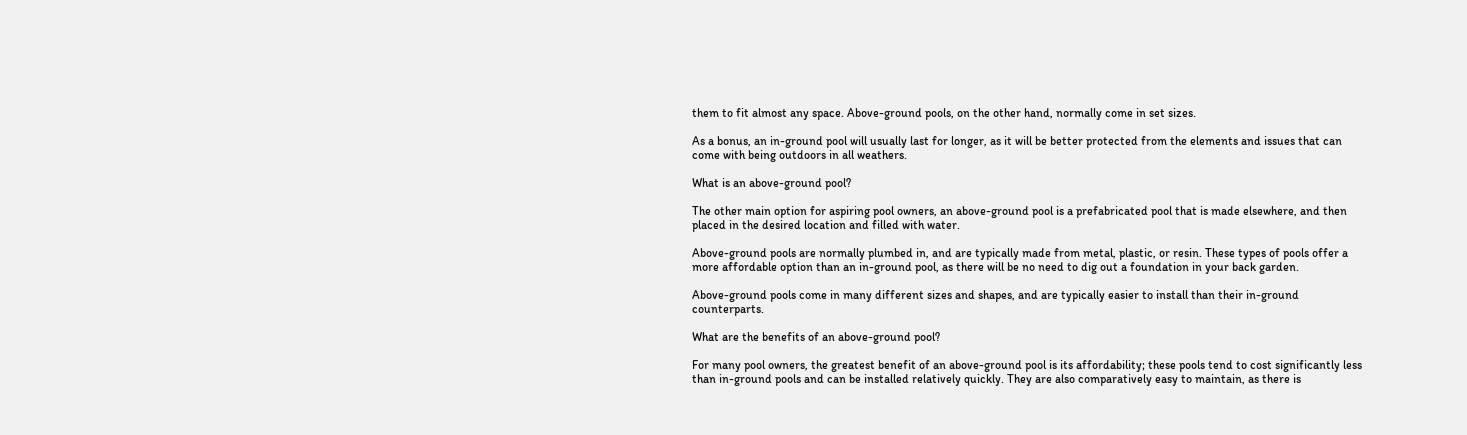them to fit almost any space. Above-ground pools, on the other hand, normally come in set sizes.

As a bonus, an in-ground pool will usually last for longer, as it will be better protected from the elements and issues that can come with being outdoors in all weathers.

What is an above-ground pool?

The other main option for aspiring pool owners, an above-ground pool is a prefabricated pool that is made elsewhere, and then placed in the desired location and filled with water.

Above-ground pools are normally plumbed in, and are typically made from metal, plastic, or resin. These types of pools offer a more affordable option than an in-ground pool, as there will be no need to dig out a foundation in your back garden.

Above-ground pools come in many different sizes and shapes, and are typically easier to install than their in-ground counterparts.

What are the benefits of an above-ground pool?

For many pool owners, the greatest benefit of an above-ground pool is its affordability; these pools tend to cost significantly less than in-ground pools and can be installed relatively quickly. They are also comparatively easy to maintain, as there is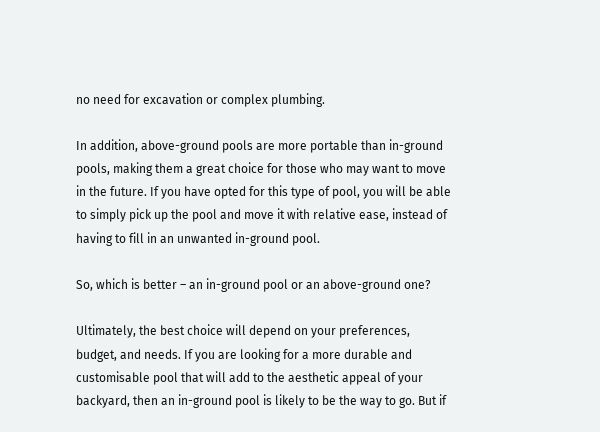no need for excavation or complex plumbing.

In addition, above-ground pools are more portable than in-ground pools, making them a great choice for those who may want to move in the future. If you have opted for this type of pool, you will be able to simply pick up the pool and move it with relative ease, instead of having to fill in an unwanted in-ground pool.

So, which is better – an in-ground pool or an above-ground one?

Ultimately, the best choice will depend on your preferences, budget, and needs. If you are looking for a more durable and customisable pool that will add to the aesthetic appeal of your backyard, then an in-ground pool is likely to be the way to go. But if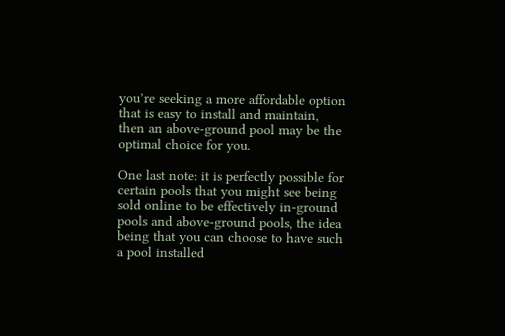you’re seeking a more affordable option that is easy to install and maintain, then an above-ground pool may be the optimal choice for you.

One last note: it is perfectly possible for certain pools that you might see being sold online to be effectively in-ground pools and above-ground pools, the idea being that you can choose to have such a pool installed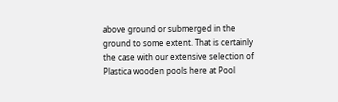above ground or submerged in the ground to some extent. That is certainly the case with our extensive selection of Plastica wooden pools here at Pool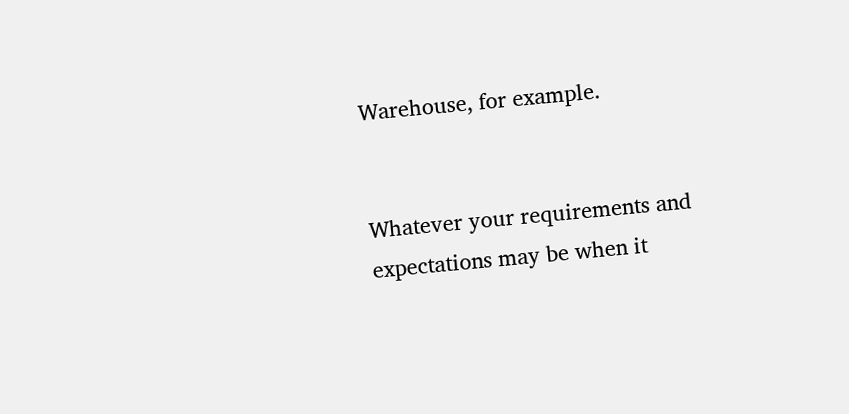Warehouse, for example.


Whatever your requirements and expectations may be when it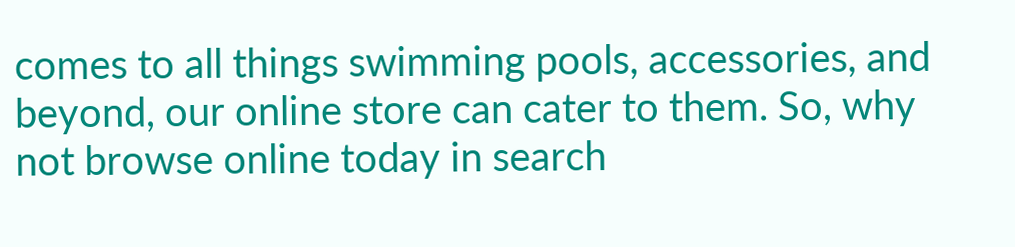comes to all things swimming pools, accessories, and beyond, our online store can cater to them. So, why not browse online today in search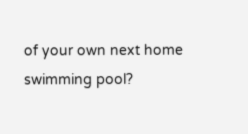of your own next home swimming pool?